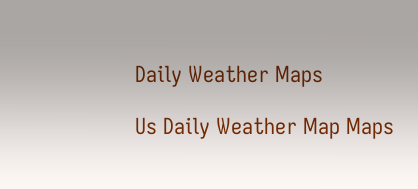Daily Weather Maps

Us Daily Weather Map Maps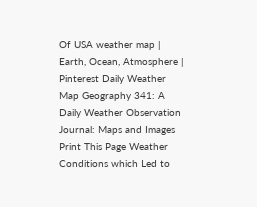Of USA weather map | Earth, Ocean, Atmosphere | Pinterest Daily Weather Map Geography 341: A Daily Weather Observation Journal: Maps and Images Print This Page Weather Conditions which Led to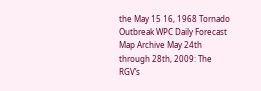the May 15 16, 1968 Tornado Outbreak WPC Daily Forecast Map Archive May 24th through 28th, 2009: The RGV’s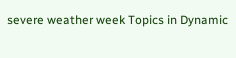severe weather week Topics in Dynamic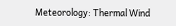Meteorology: Thermal Wind